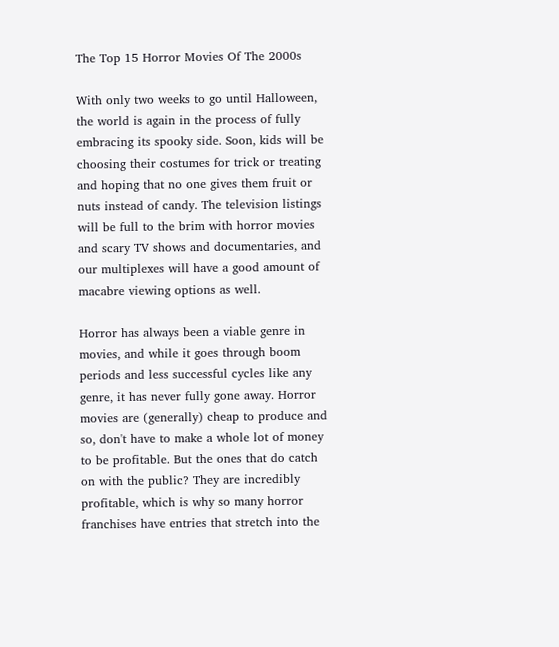The Top 15 Horror Movies Of The 2000s

With only two weeks to go until Halloween, the world is again in the process of fully embracing its spooky side. Soon, kids will be choosing their costumes for trick or treating and hoping that no one gives them fruit or nuts instead of candy. The television listings will be full to the brim with horror movies and scary TV shows and documentaries, and our multiplexes will have a good amount of macabre viewing options as well.

Horror has always been a viable genre in movies, and while it goes through boom periods and less successful cycles like any genre, it has never fully gone away. Horror movies are (generally) cheap to produce and so, don't have to make a whole lot of money to be profitable. But the ones that do catch on with the public? They are incredibly profitable, which is why so many horror franchises have entries that stretch into the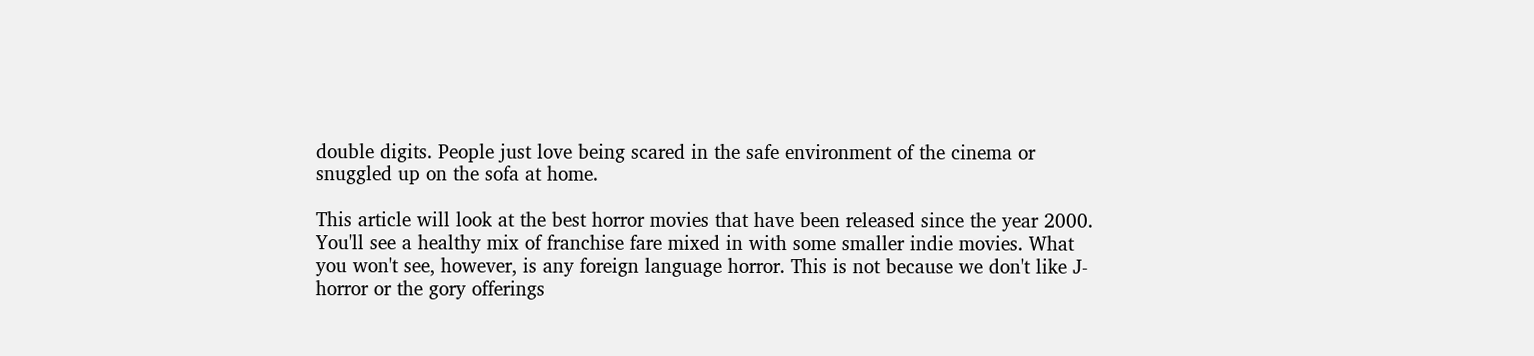double digits. People just love being scared in the safe environment of the cinema or snuggled up on the sofa at home.

This article will look at the best horror movies that have been released since the year 2000. You'll see a healthy mix of franchise fare mixed in with some smaller indie movies. What you won't see, however, is any foreign language horror. This is not because we don't like J-horror or the gory offerings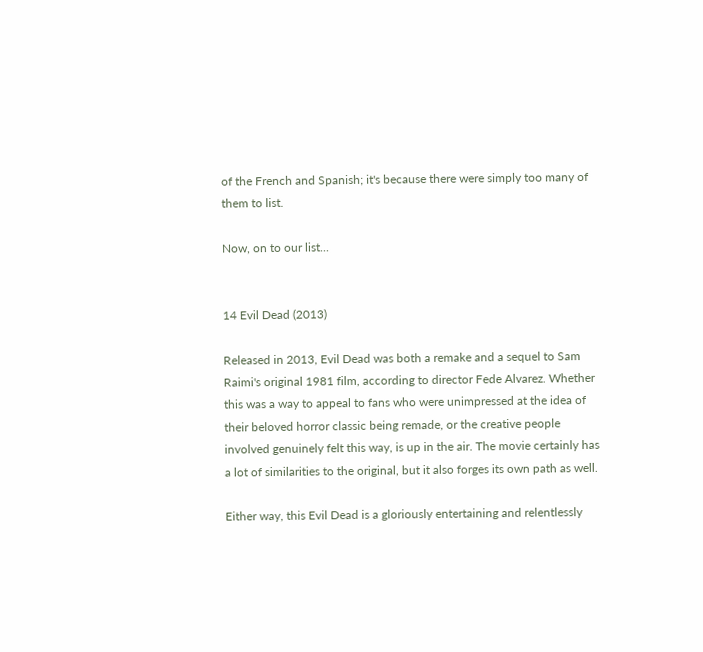of the French and Spanish; it's because there were simply too many of them to list.

Now, on to our list...


14 Evil Dead (2013)

Released in 2013, Evil Dead was both a remake and a sequel to Sam Raimi's original 1981 film, according to director Fede Alvarez. Whether this was a way to appeal to fans who were unimpressed at the idea of their beloved horror classic being remade, or the creative people involved genuinely felt this way, is up in the air. The movie certainly has a lot of similarities to the original, but it also forges its own path as well.

Either way, this Evil Dead is a gloriously entertaining and relentlessly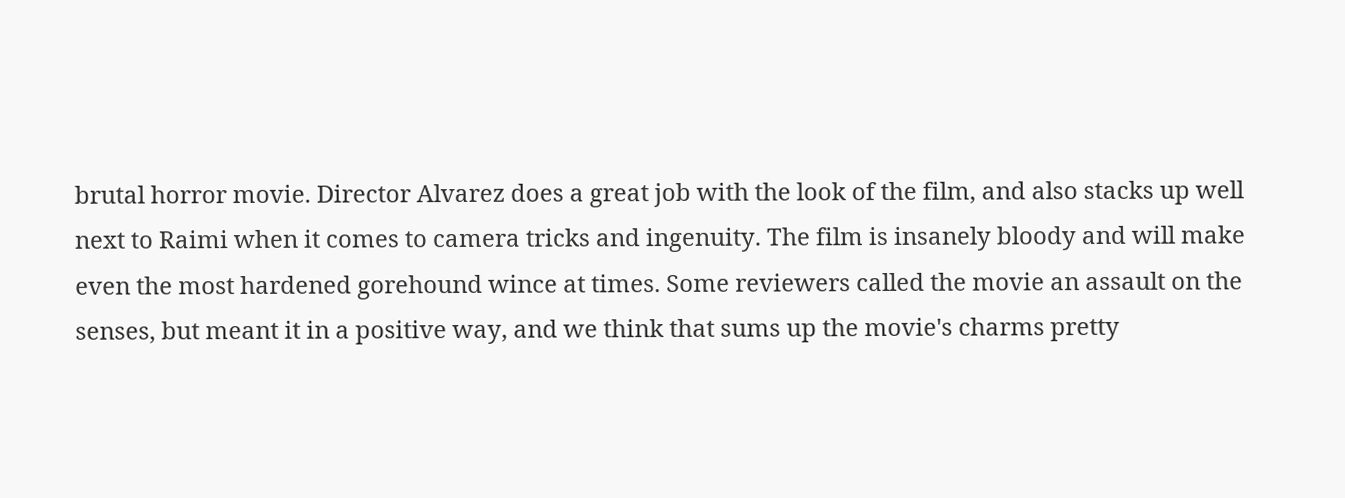brutal horror movie. Director Alvarez does a great job with the look of the film, and also stacks up well next to Raimi when it comes to camera tricks and ingenuity. The film is insanely bloody and will make even the most hardened gorehound wince at times. Some reviewers called the movie an assault on the senses, but meant it in a positive way, and we think that sums up the movie's charms pretty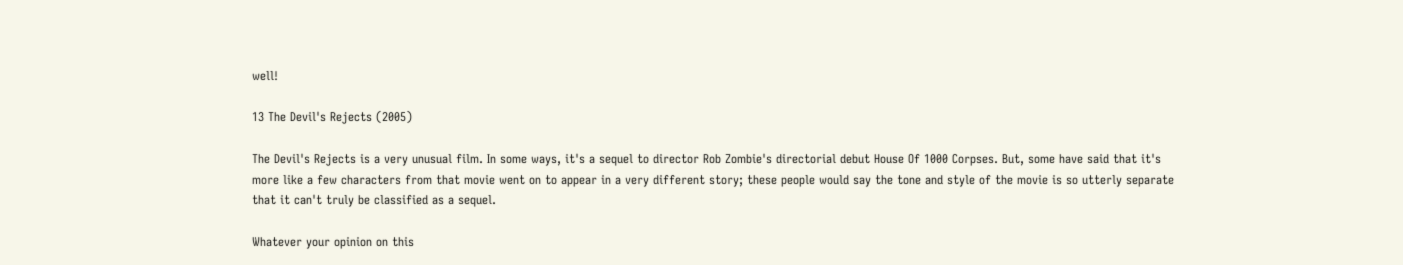well!

13 The Devil's Rejects (2005)

The Devil's Rejects is a very unusual film. In some ways, it's a sequel to director Rob Zombie's directorial debut House Of 1000 Corpses. But, some have said that it's more like a few characters from that movie went on to appear in a very different story; these people would say the tone and style of the movie is so utterly separate that it can't truly be classified as a sequel.

Whatever your opinion on this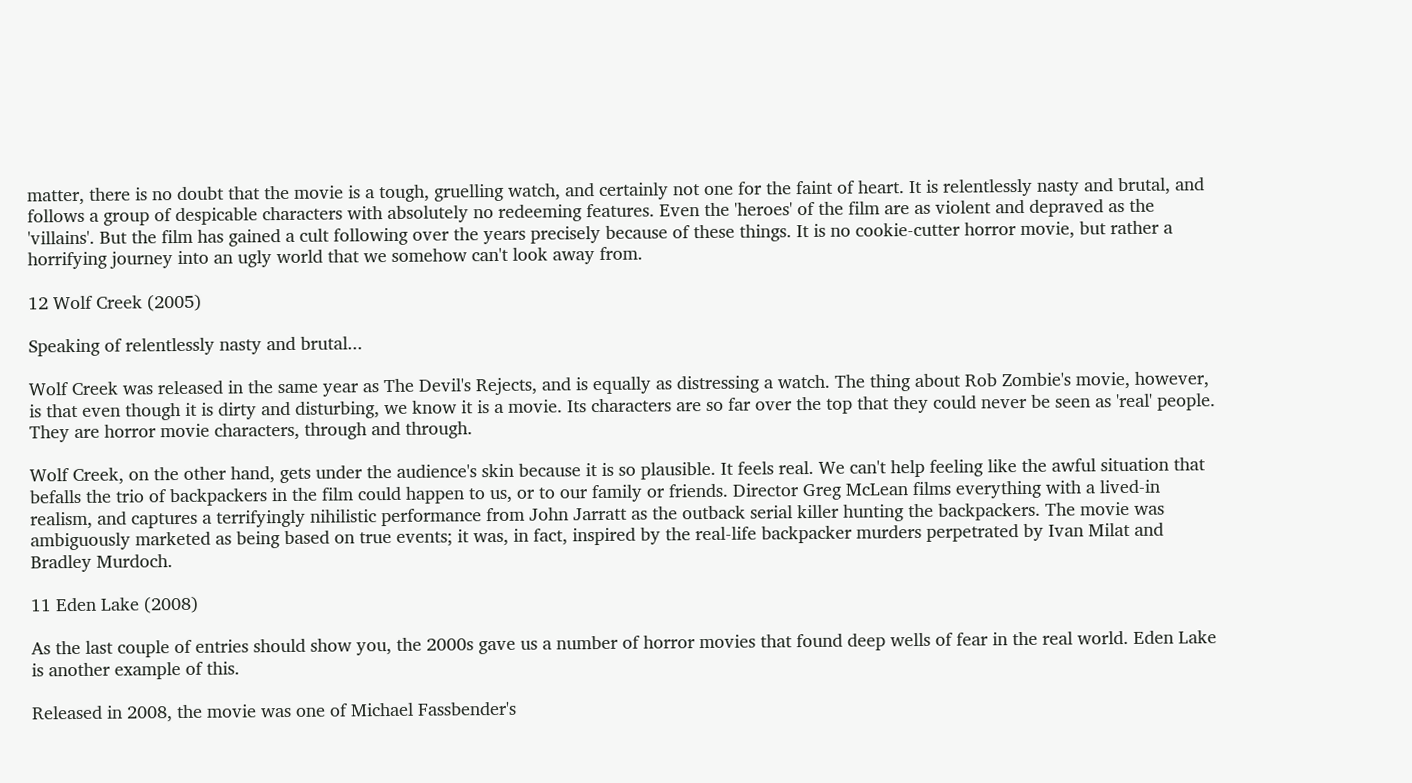matter, there is no doubt that the movie is a tough, gruelling watch, and certainly not one for the faint of heart. It is relentlessly nasty and brutal, and follows a group of despicable characters with absolutely no redeeming features. Even the 'heroes' of the film are as violent and depraved as the 'villains'. But the film has gained a cult following over the years precisely because of these things. It is no cookie-cutter horror movie, but rather a horrifying journey into an ugly world that we somehow can't look away from.

12 Wolf Creek (2005)

Speaking of relentlessly nasty and brutal...

Wolf Creek was released in the same year as The Devil's Rejects, and is equally as distressing a watch. The thing about Rob Zombie's movie, however, is that even though it is dirty and disturbing, we know it is a movie. Its characters are so far over the top that they could never be seen as 'real' people. They are horror movie characters, through and through.

Wolf Creek, on the other hand, gets under the audience's skin because it is so plausible. It feels real. We can't help feeling like the awful situation that befalls the trio of backpackers in the film could happen to us, or to our family or friends. Director Greg McLean films everything with a lived-in realism, and captures a terrifyingly nihilistic performance from John Jarratt as the outback serial killer hunting the backpackers. The movie was ambiguously marketed as being based on true events; it was, in fact, inspired by the real-life backpacker murders perpetrated by Ivan Milat and Bradley Murdoch.

11 Eden Lake (2008)

As the last couple of entries should show you, the 2000s gave us a number of horror movies that found deep wells of fear in the real world. Eden Lake is another example of this.

Released in 2008, the movie was one of Michael Fassbender's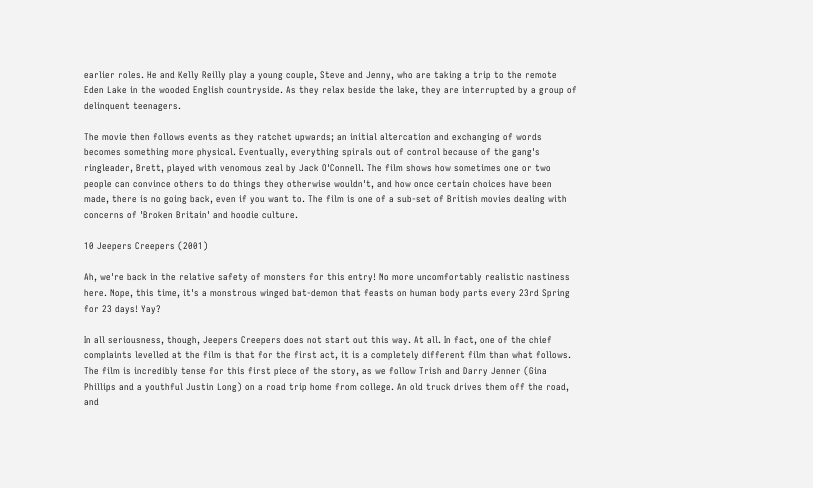earlier roles. He and Kelly Reilly play a young couple, Steve and Jenny, who are taking a trip to the remote Eden Lake in the wooded English countryside. As they relax beside the lake, they are interrupted by a group of delinquent teenagers.

The movie then follows events as they ratchet upwards; an initial altercation and exchanging of words becomes something more physical. Eventually, everything spirals out of control because of the gang's ringleader, Brett, played with venomous zeal by Jack O'Connell. The film shows how sometimes one or two people can convince others to do things they otherwise wouldn't, and how once certain choices have been made, there is no going back, even if you want to. The film is one of a sub-set of British movies dealing with concerns of 'Broken Britain' and hoodie culture.

10 Jeepers Creepers (2001)

Ah, we're back in the relative safety of monsters for this entry! No more uncomfortably realistic nastiness here. Nope, this time, it's a monstrous winged bat-demon that feasts on human body parts every 23rd Spring for 23 days! Yay?

In all seriousness, though, Jeepers Creepers does not start out this way. At all. In fact, one of the chief complaints levelled at the film is that for the first act, it is a completely different film than what follows. The film is incredibly tense for this first piece of the story, as we follow Trish and Darry Jenner (Gina Phillips and a youthful Justin Long) on a road trip home from college. An old truck drives them off the road, and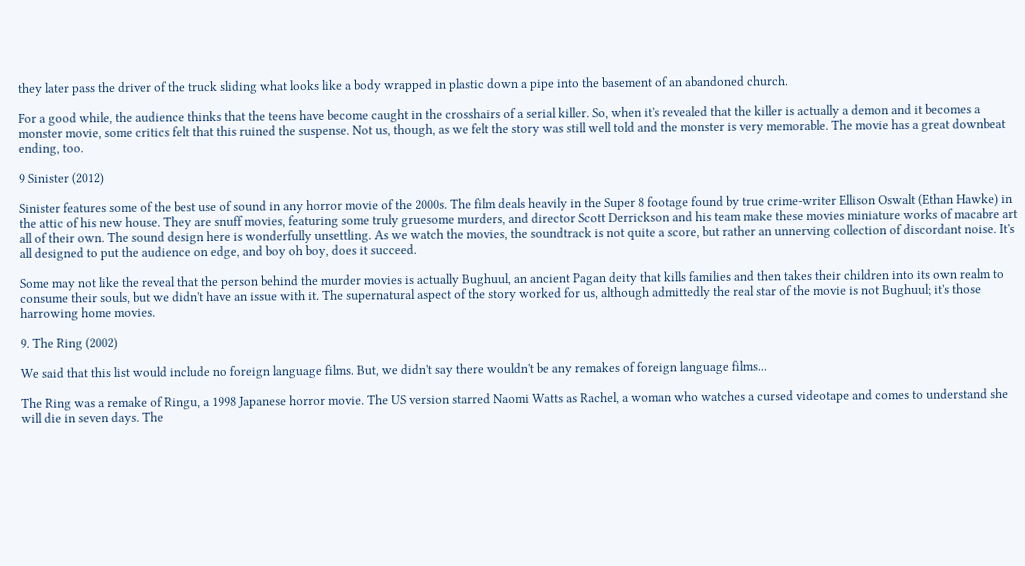they later pass the driver of the truck sliding what looks like a body wrapped in plastic down a pipe into the basement of an abandoned church.

For a good while, the audience thinks that the teens have become caught in the crosshairs of a serial killer. So, when it's revealed that the killer is actually a demon and it becomes a monster movie, some critics felt that this ruined the suspense. Not us, though, as we felt the story was still well told and the monster is very memorable. The movie has a great downbeat ending, too.

9 Sinister (2012)

Sinister features some of the best use of sound in any horror movie of the 2000s. The film deals heavily in the Super 8 footage found by true crime-writer Ellison Oswalt (Ethan Hawke) in the attic of his new house. They are snuff movies, featuring some truly gruesome murders, and director Scott Derrickson and his team make these movies miniature works of macabre art all of their own. The sound design here is wonderfully unsettling. As we watch the movies, the soundtrack is not quite a score, but rather an unnerving collection of discordant noise. It's all designed to put the audience on edge, and boy oh boy, does it succeed.

Some may not like the reveal that the person behind the murder movies is actually Bughuul, an ancient Pagan deity that kills families and then takes their children into its own realm to consume their souls, but we didn't have an issue with it. The supernatural aspect of the story worked for us, although admittedly the real star of the movie is not Bughuul; it's those harrowing home movies.

9. The Ring (2002)

We said that this list would include no foreign language films. But, we didn't say there wouldn't be any remakes of foreign language films...

The Ring was a remake of Ringu, a 1998 Japanese horror movie. The US version starred Naomi Watts as Rachel, a woman who watches a cursed videotape and comes to understand she will die in seven days. The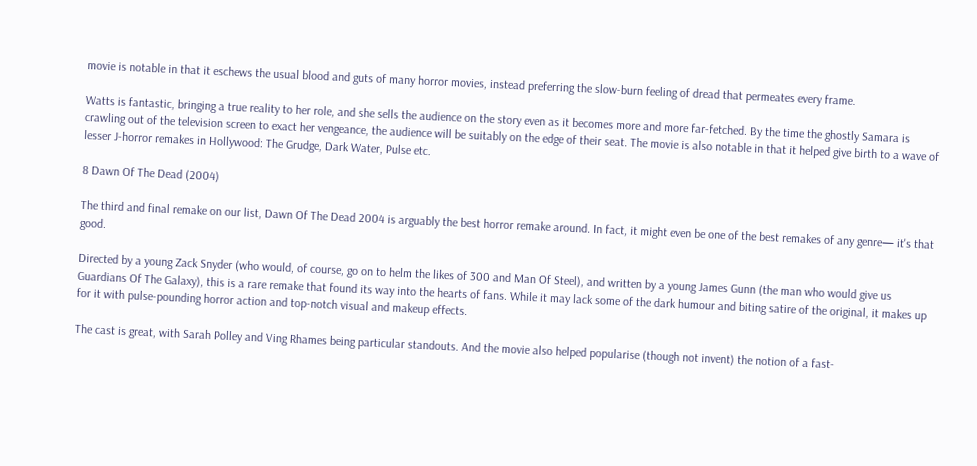movie is notable in that it eschews the usual blood and guts of many horror movies, instead preferring the slow-burn feeling of dread that permeates every frame.

Watts is fantastic, bringing a true reality to her role, and she sells the audience on the story even as it becomes more and more far-fetched. By the time the ghostly Samara is crawling out of the television screen to exact her vengeance, the audience will be suitably on the edge of their seat. The movie is also notable in that it helped give birth to a wave of lesser J-horror remakes in Hollywood: The Grudge, Dark Water, Pulse etc.

8 Dawn Of The Dead (2004)

The third and final remake on our list, Dawn Of The Dead 2004 is arguably the best horror remake around. In fact, it might even be one of the best remakes of any genre— it's that good.

Directed by a young Zack Snyder (who would, of course, go on to helm the likes of 300 and Man Of Steel), and written by a young James Gunn (the man who would give us Guardians Of The Galaxy), this is a rare remake that found its way into the hearts of fans. While it may lack some of the dark humour and biting satire of the original, it makes up for it with pulse-pounding horror action and top-notch visual and makeup effects.

The cast is great, with Sarah Polley and Ving Rhames being particular standouts. And the movie also helped popularise (though not invent) the notion of a fast-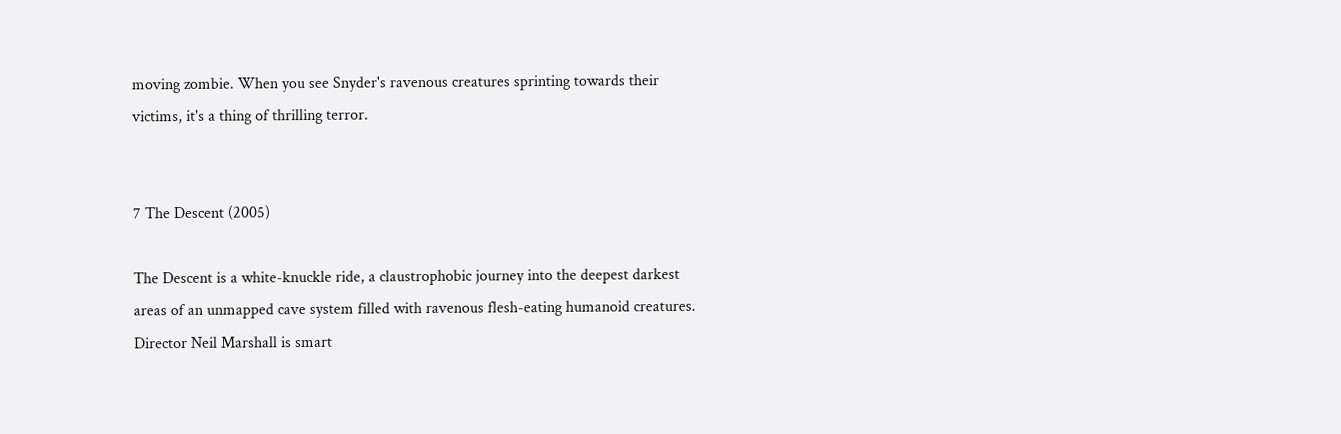moving zombie. When you see Snyder's ravenous creatures sprinting towards their victims, it's a thing of thrilling terror.


7 The Descent (2005)

The Descent is a white-knuckle ride, a claustrophobic journey into the deepest darkest areas of an unmapped cave system filled with ravenous flesh-eating humanoid creatures. Director Neil Marshall is smart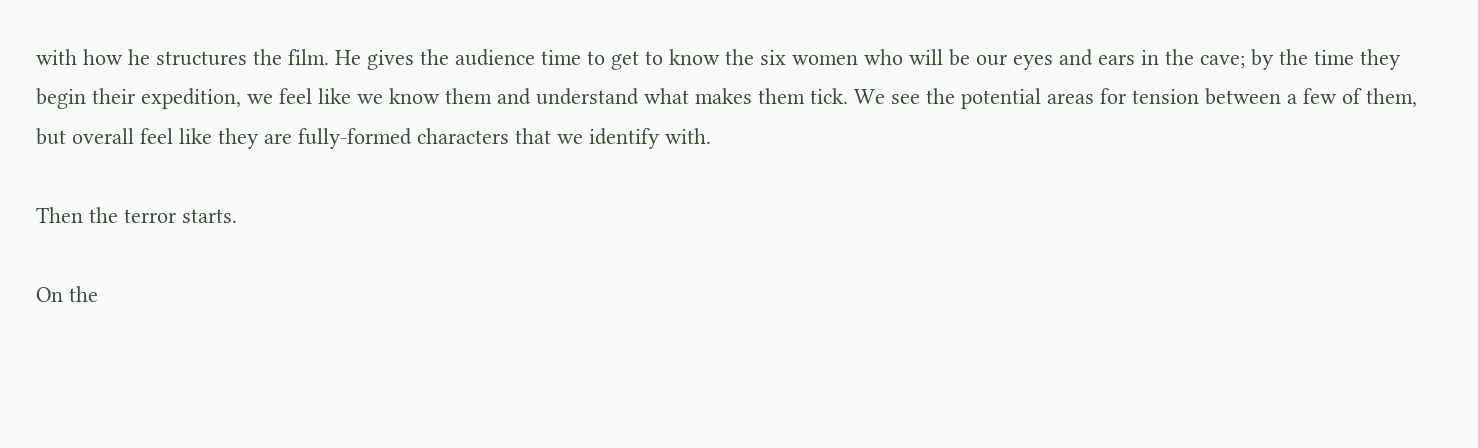with how he structures the film. He gives the audience time to get to know the six women who will be our eyes and ears in the cave; by the time they begin their expedition, we feel like we know them and understand what makes them tick. We see the potential areas for tension between a few of them, but overall feel like they are fully-formed characters that we identify with.

Then the terror starts.

On the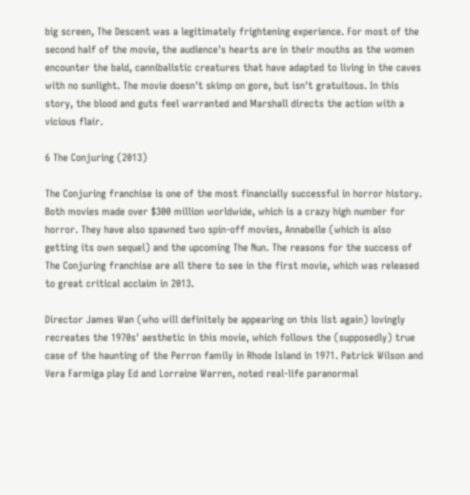big screen, The Descent was a legitimately frightening experience. For most of the second half of the movie, the audience's hearts are in their mouths as the women encounter the bald, cannibalistic creatures that have adapted to living in the caves with no sunlight. The movie doesn't skimp on gore, but isn't gratuitous. In this story, the blood and guts feel warranted and Marshall directs the action with a vicious flair.

6 The Conjuring (2013)

The Conjuring franchise is one of the most financially successful in horror history. Both movies made over $300 million worldwide, which is a crazy high number for horror. They have also spawned two spin-off movies, Annabelle (which is also getting its own sequel) and the upcoming The Nun. The reasons for the success of The Conjuring franchise are all there to see in the first movie, which was released to great critical acclaim in 2013.

Director James Wan (who will definitely be appearing on this list again) lovingly recreates the 1970s' aesthetic in this movie, which follows the (supposedly) true case of the haunting of the Perron family in Rhode Island in 1971. Patrick Wilson and Vera Farmiga play Ed and Lorraine Warren, noted real-life paranormal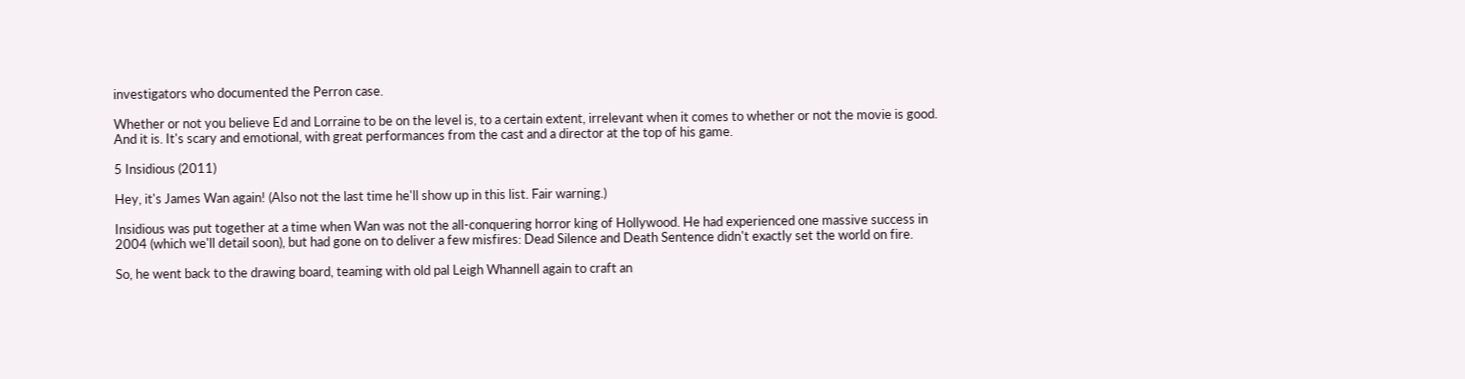investigators who documented the Perron case.

Whether or not you believe Ed and Lorraine to be on the level is, to a certain extent, irrelevant when it comes to whether or not the movie is good. And it is. It's scary and emotional, with great performances from the cast and a director at the top of his game.

5 Insidious (2011)

Hey, it's James Wan again! (Also not the last time he'll show up in this list. Fair warning.)

Insidious was put together at a time when Wan was not the all-conquering horror king of Hollywood. He had experienced one massive success in 2004 (which we'll detail soon), but had gone on to deliver a few misfires: Dead Silence and Death Sentence didn't exactly set the world on fire.

So, he went back to the drawing board, teaming with old pal Leigh Whannell again to craft an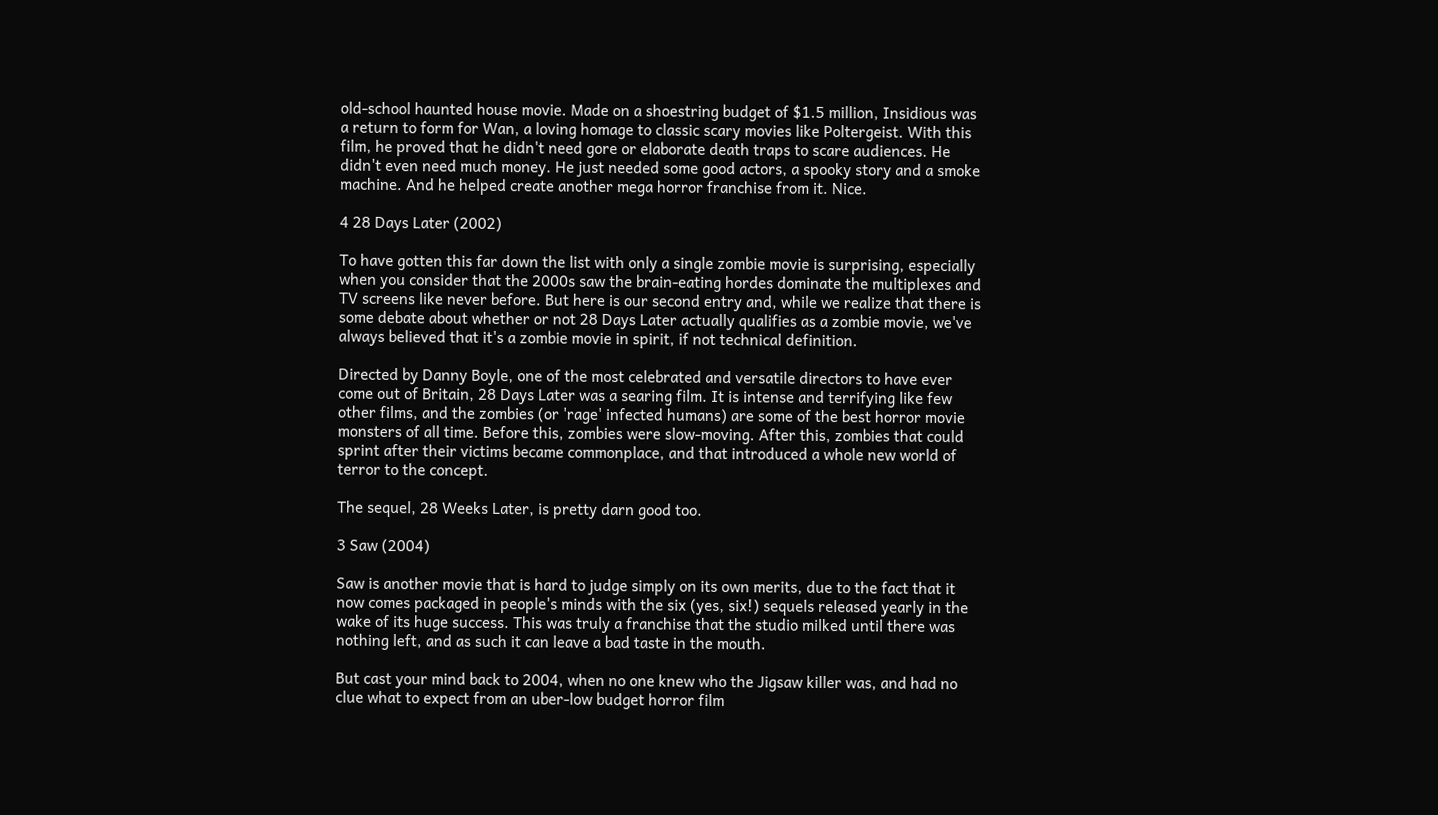old-school haunted house movie. Made on a shoestring budget of $1.5 million, Insidious was a return to form for Wan, a loving homage to classic scary movies like Poltergeist. With this film, he proved that he didn't need gore or elaborate death traps to scare audiences. He didn't even need much money. He just needed some good actors, a spooky story and a smoke machine. And he helped create another mega horror franchise from it. Nice.

4 28 Days Later (2002)

To have gotten this far down the list with only a single zombie movie is surprising, especially when you consider that the 2000s saw the brain-eating hordes dominate the multiplexes and TV screens like never before. But here is our second entry and, while we realize that there is some debate about whether or not 28 Days Later actually qualifies as a zombie movie, we've always believed that it's a zombie movie in spirit, if not technical definition.

Directed by Danny Boyle, one of the most celebrated and versatile directors to have ever come out of Britain, 28 Days Later was a searing film. It is intense and terrifying like few other films, and the zombies (or 'rage' infected humans) are some of the best horror movie monsters of all time. Before this, zombies were slow-moving. After this, zombies that could sprint after their victims became commonplace, and that introduced a whole new world of terror to the concept.

The sequel, 28 Weeks Later, is pretty darn good too.

3 Saw (2004)

Saw is another movie that is hard to judge simply on its own merits, due to the fact that it now comes packaged in people's minds with the six (yes, six!) sequels released yearly in the wake of its huge success. This was truly a franchise that the studio milked until there was nothing left, and as such it can leave a bad taste in the mouth.

But cast your mind back to 2004, when no one knew who the Jigsaw killer was, and had no clue what to expect from an uber-low budget horror film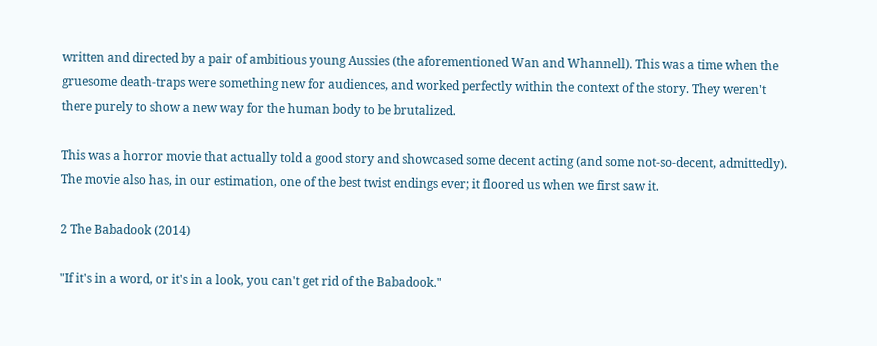written and directed by a pair of ambitious young Aussies (the aforementioned Wan and Whannell). This was a time when the gruesome death-traps were something new for audiences, and worked perfectly within the context of the story. They weren't there purely to show a new way for the human body to be brutalized.

This was a horror movie that actually told a good story and showcased some decent acting (and some not-so-decent, admittedly). The movie also has, in our estimation, one of the best twist endings ever; it floored us when we first saw it.

2 The Babadook (2014)

"If it's in a word, or it's in a look, you can't get rid of the Babadook."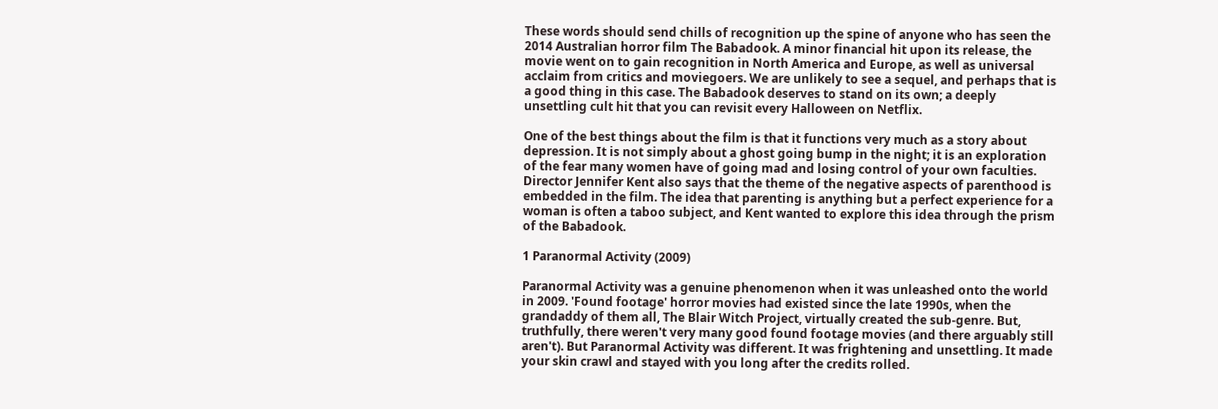These words should send chills of recognition up the spine of anyone who has seen the 2014 Australian horror film The Babadook. A minor financial hit upon its release, the movie went on to gain recognition in North America and Europe, as well as universal acclaim from critics and moviegoers. We are unlikely to see a sequel, and perhaps that is a good thing in this case. The Babadook deserves to stand on its own; a deeply unsettling cult hit that you can revisit every Halloween on Netflix.

One of the best things about the film is that it functions very much as a story about depression. It is not simply about a ghost going bump in the night; it is an exploration of the fear many women have of going mad and losing control of your own faculties. Director Jennifer Kent also says that the theme of the negative aspects of parenthood is embedded in the film. The idea that parenting is anything but a perfect experience for a woman is often a taboo subject, and Kent wanted to explore this idea through the prism of the Babadook.

1 Paranormal Activity (2009)

Paranormal Activity was a genuine phenomenon when it was unleashed onto the world in 2009. 'Found footage' horror movies had existed since the late 1990s, when the grandaddy of them all, The Blair Witch Project, virtually created the sub-genre. But, truthfully, there weren't very many good found footage movies (and there arguably still aren't). But Paranormal Activity was different. It was frightening and unsettling. It made your skin crawl and stayed with you long after the credits rolled.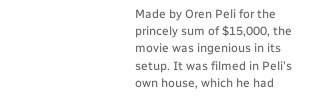Made by Oren Peli for the princely sum of $15,000, the movie was ingenious in its setup. It was filmed in Peli's own house, which he had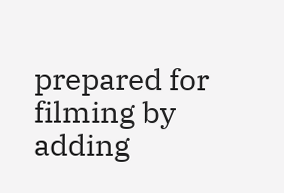prepared for filming by adding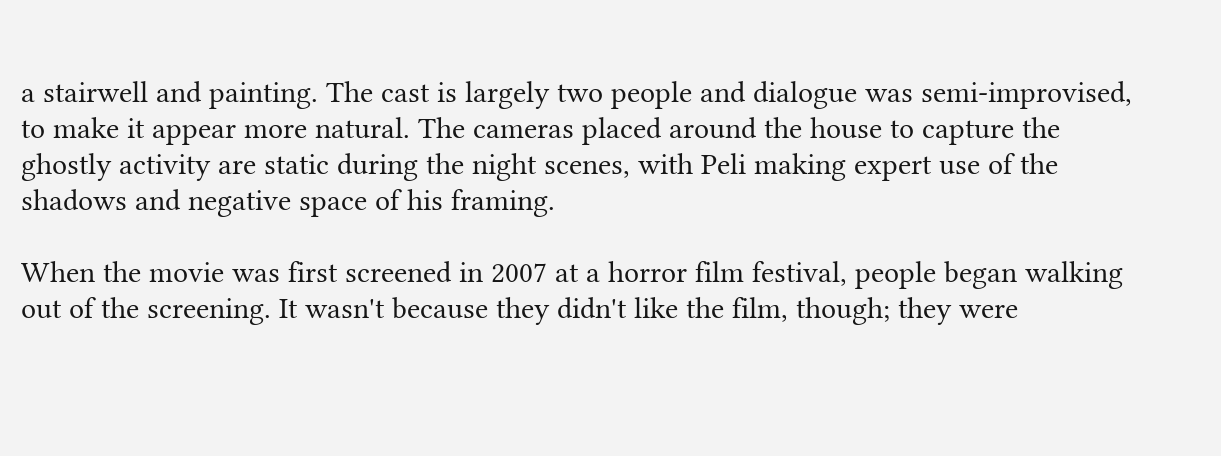a stairwell and painting. The cast is largely two people and dialogue was semi-improvised, to make it appear more natural. The cameras placed around the house to capture the ghostly activity are static during the night scenes, with Peli making expert use of the shadows and negative space of his framing.

When the movie was first screened in 2007 at a horror film festival, people began walking out of the screening. It wasn't because they didn't like the film, though; they were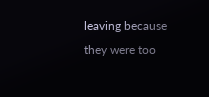leaving because they were too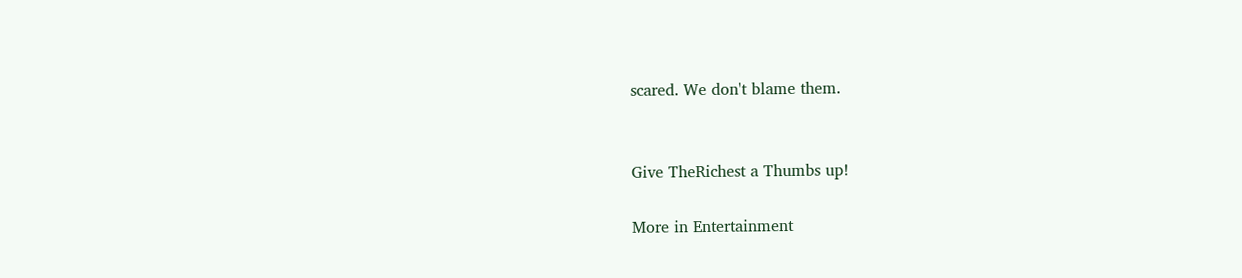scared. We don't blame them.


Give TheRichest a Thumbs up!

More in Entertainment